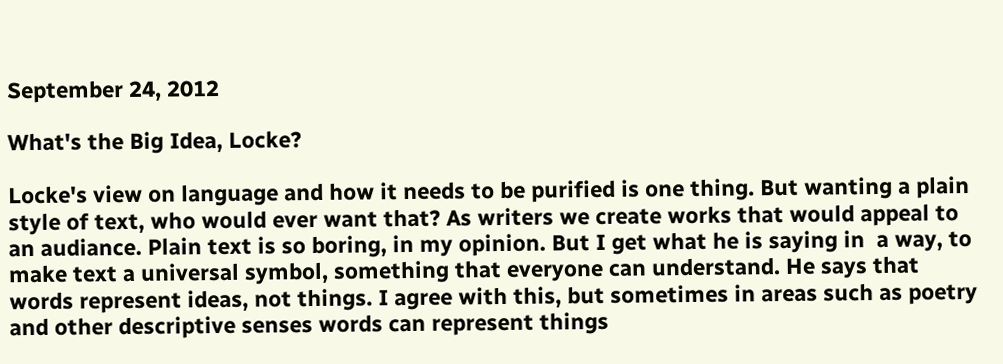September 24, 2012

What's the Big Idea, Locke?

Locke's view on language and how it needs to be purified is one thing. But wanting a plain style of text, who would ever want that? As writers we create works that would appeal to an audiance. Plain text is so boring, in my opinion. But I get what he is saying in  a way, to make text a universal symbol, something that everyone can understand. He says that words represent ideas, not things. I agree with this, but sometimes in areas such as poetry and other descriptive senses words can represent things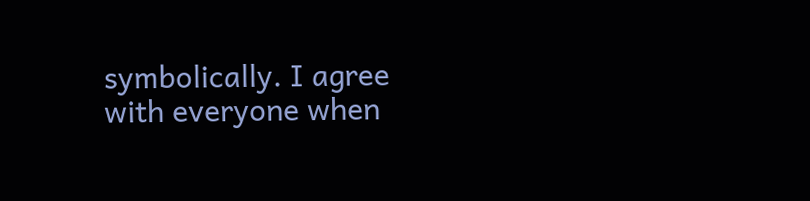symbolically. I agree with everyone when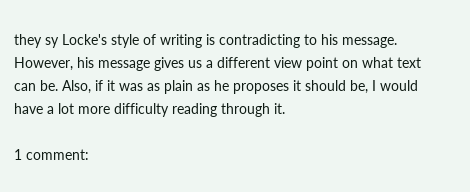they sy Locke's style of writing is contradicting to his message. However, his message gives us a different view point on what text can be. Also, if it was as plain as he proposes it should be, I would have a lot more difficulty reading through it.

1 comment: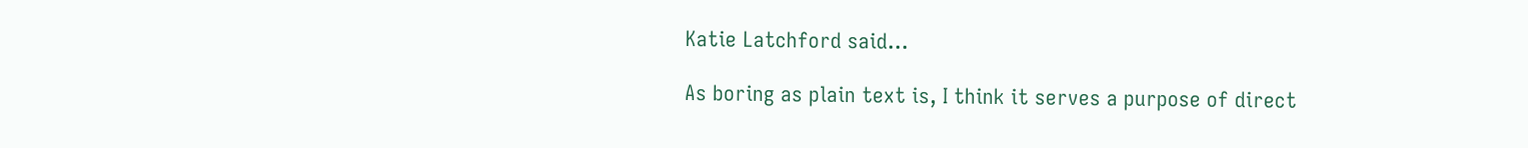Katie Latchford said...

As boring as plain text is, I think it serves a purpose of direct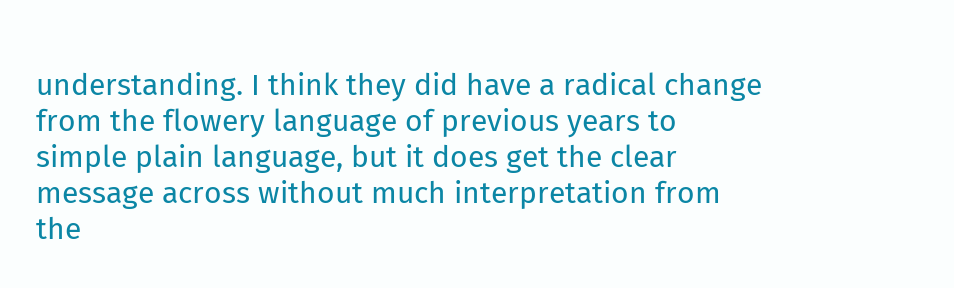understanding. I think they did have a radical change from the flowery language of previous years to simple plain language, but it does get the clear message across without much interpretation from the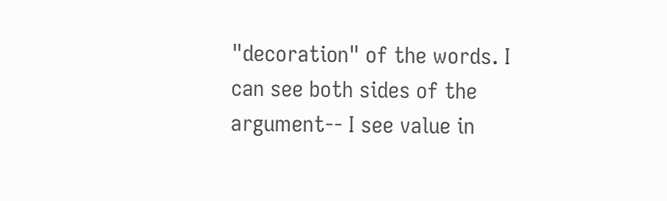"decoration" of the words. I can see both sides of the argument-- I see value in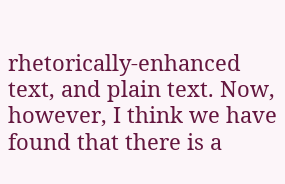rhetorically-enhanced text, and plain text. Now, however, I think we have found that there is a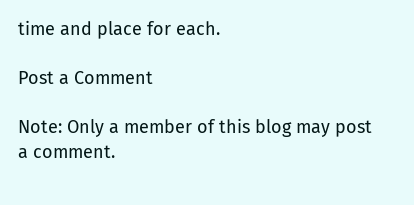time and place for each.

Post a Comment

Note: Only a member of this blog may post a comment.